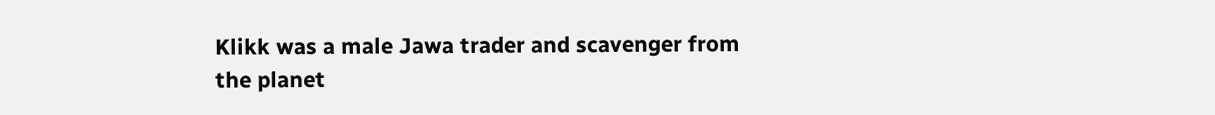Klikk was a male Jawa trader and scavenger from the planet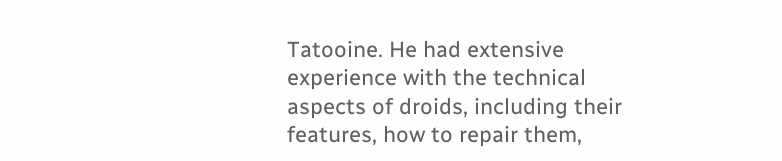Tatooine. He had extensive experience with the technical aspects of droids, including their features, how to repair them,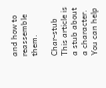and how to reassemble them.

Char-stub This article is a stub about a character. You can help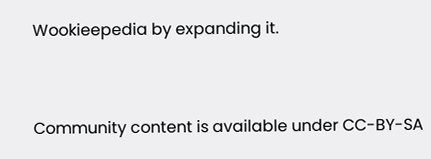Wookieepedia by expanding it.


Community content is available under CC-BY-SA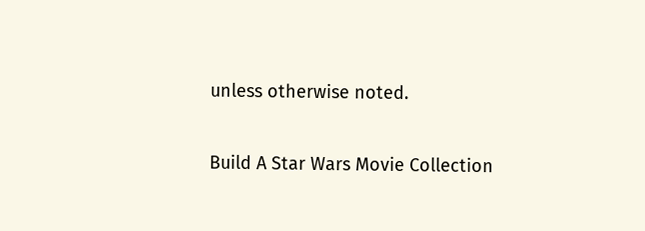unless otherwise noted.

Build A Star Wars Movie Collection